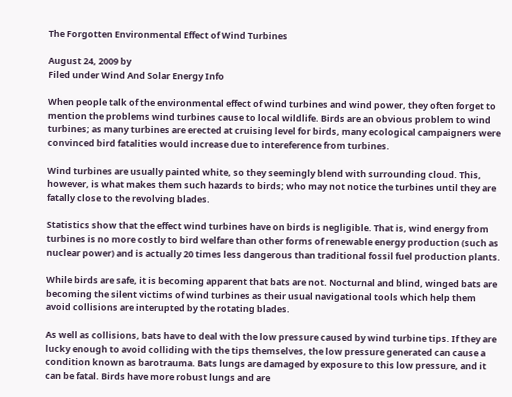The Forgotten Environmental Effect of Wind Turbines

August 24, 2009 by
Filed under Wind And Solar Energy Info

When people talk of the environmental effect of wind turbines and wind power, they often forget to mention the problems wind turbines cause to local wildlife. Birds are an obvious problem to wind turbines; as many turbines are erected at cruising level for birds, many ecological campaigners were convinced bird fatalities would increase due to intereference from turbines.

Wind turbines are usually painted white, so they seemingly blend with surrounding cloud. This, however, is what makes them such hazards to birds; who may not notice the turbines until they are fatally close to the revolving blades.

Statistics show that the effect wind turbines have on birds is negligible. That is, wind energy from turbines is no more costly to bird welfare than other forms of renewable energy production (such as nuclear power) and is actually 20 times less dangerous than traditional fossil fuel production plants.

While birds are safe, it is becoming apparent that bats are not. Nocturnal and blind, winged bats are becoming the silent victims of wind turbines as their usual navigational tools which help them avoid collisions are interupted by the rotating blades.

As well as collisions, bats have to deal with the low pressure caused by wind turbine tips. If they are lucky enough to avoid colliding with the tips themselves, the low pressure generated can cause a condition known as barotrauma. Bats lungs are damaged by exposure to this low pressure, and it can be fatal. Birds have more robust lungs and are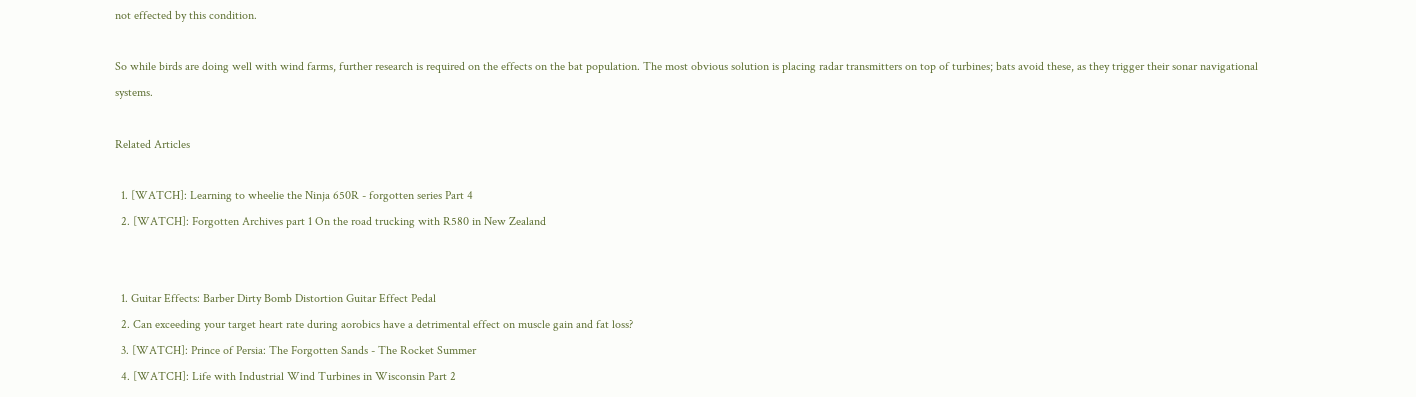not effected by this condition.

So while birds are doing well with wind farms, further research is required on the effects on the bat population. The most obvious solution is placing radar transmitters on top of turbines; bats avoid these, as they trigger their sonar navigational systems.

Related Articles

  1. [WATCH]: Learning to wheelie the Ninja 650R - forgotten series Part 4
  2. [WATCH]: Forgotten Archives part 1 On the road trucking with R580 in New Zealand


  1. Guitar Effects: Barber Dirty Bomb Distortion Guitar Effect Pedal
  2. Can exceeding your target heart rate during aorobics have a detrimental effect on muscle gain and fat loss?
  3. [WATCH]: Prince of Persia: The Forgotten Sands - The Rocket Summer
  4. [WATCH]: Life with Industrial Wind Turbines in Wisconsin Part 2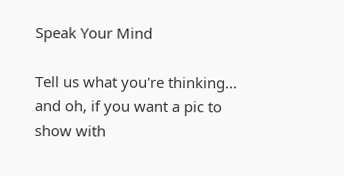Speak Your Mind

Tell us what you're thinking...
and oh, if you want a pic to show with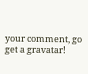your comment, go get a gravatar!